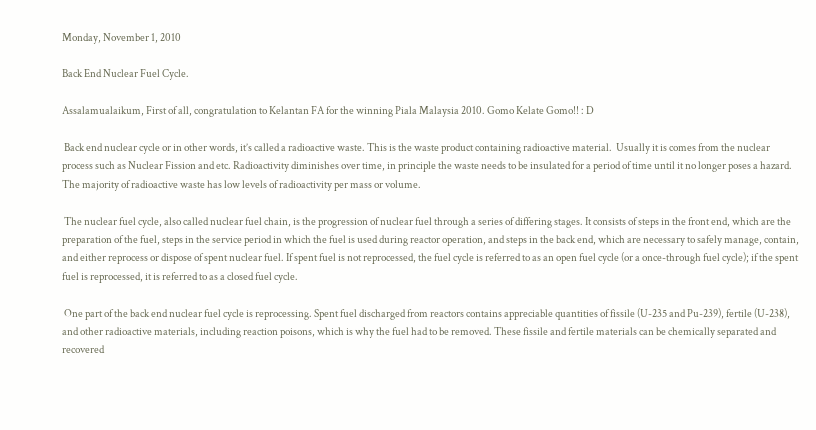Monday, November 1, 2010

Back End Nuclear Fuel Cycle.

Assalamualaikum, First of all, congratulation to Kelantan FA for the winning Piala Malaysia 2010. Gomo Kelate Gomo!! : D

 Back end nuclear cycle or in other words, it’s called a radioactive waste. This is the waste product containing radioactive material.  Usually it is comes from the nuclear process such as Nuclear Fission and etc. Radioactivity diminishes over time, in principle the waste needs to be insulated for a period of time until it no longer poses a hazard. The majority of radioactive waste has low levels of radioactivity per mass or volume.

 The nuclear fuel cycle, also called nuclear fuel chain, is the progression of nuclear fuel through a series of differing stages. It consists of steps in the front end, which are the preparation of the fuel, steps in the service period in which the fuel is used during reactor operation, and steps in the back end, which are necessary to safely manage, contain, and either reprocess or dispose of spent nuclear fuel. If spent fuel is not reprocessed, the fuel cycle is referred to as an open fuel cycle (or a once-through fuel cycle); if the spent fuel is reprocessed, it is referred to as a closed fuel cycle.

 One part of the back end nuclear fuel cycle is reprocessing. Spent fuel discharged from reactors contains appreciable quantities of fissile (U-235 and Pu-239), fertile (U-238), and other radioactive materials, including reaction poisons, which is why the fuel had to be removed. These fissile and fertile materials can be chemically separated and recovered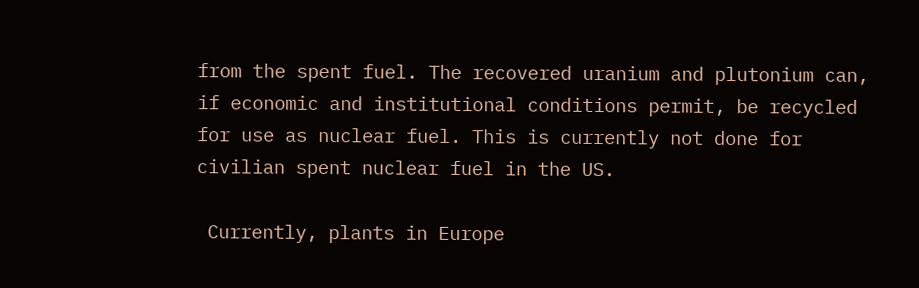from the spent fuel. The recovered uranium and plutonium can, if economic and institutional conditions permit, be recycled for use as nuclear fuel. This is currently not done for civilian spent nuclear fuel in the US.

 Currently, plants in Europe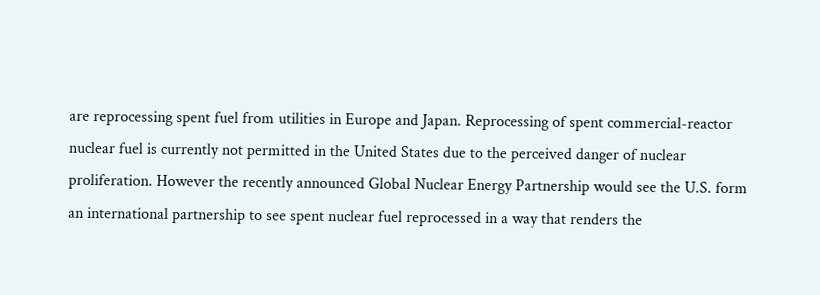are reprocessing spent fuel from utilities in Europe and Japan. Reprocessing of spent commercial-reactor nuclear fuel is currently not permitted in the United States due to the perceived danger of nuclear proliferation. However the recently announced Global Nuclear Energy Partnership would see the U.S. form an international partnership to see spent nuclear fuel reprocessed in a way that renders the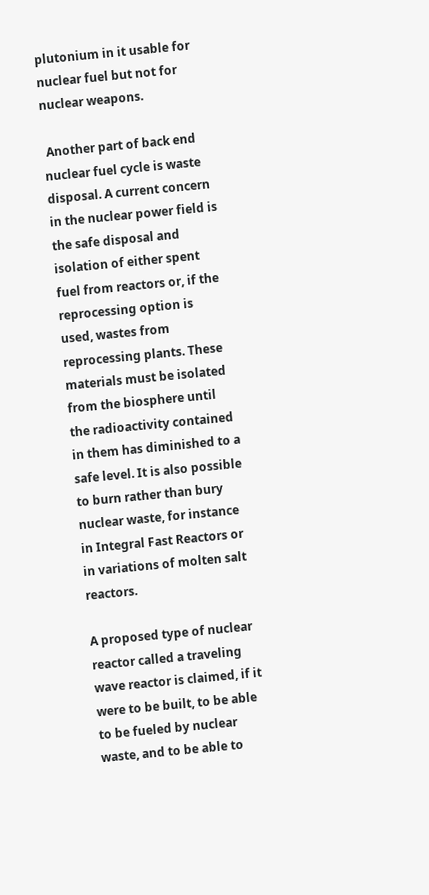plutonium in it usable for nuclear fuel but not for nuclear weapons.

 Another part of back end nuclear fuel cycle is waste disposal. A current concern in the nuclear power field is the safe disposal and isolation of either spent fuel from reactors or, if the reprocessing option is used, wastes from reprocessing plants. These materials must be isolated from the biosphere until the radioactivity contained in them has diminished to a safe level. It is also possible to burn rather than bury nuclear waste, for instance in Integral Fast Reactors or in variations of molten salt reactors.

A proposed type of nuclear reactor called a traveling wave reactor is claimed, if it were to be built, to be able to be fueled by nuclear waste, and to be able to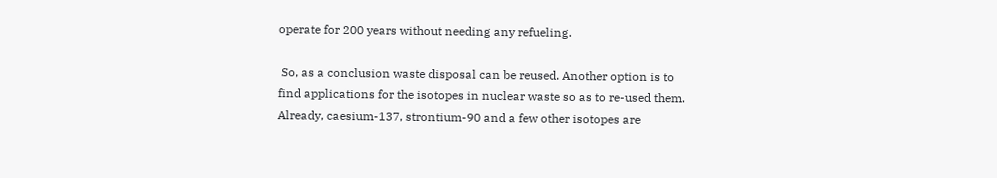operate for 200 years without needing any refueling.

 So, as a conclusion waste disposal can be reused. Another option is to find applications for the isotopes in nuclear waste so as to re-used them. Already, caesium-137, strontium-90 and a few other isotopes are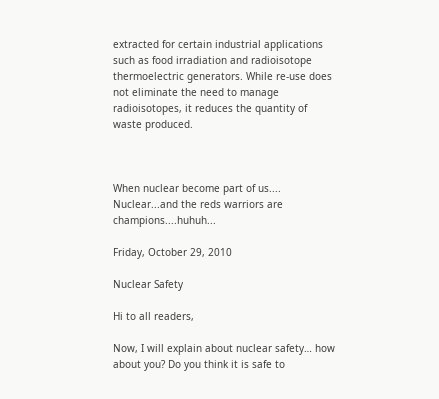extracted for certain industrial applications such as food irradiation and radioisotope thermoelectric generators. While re-use does not eliminate the need to manage radioisotopes, it reduces the quantity of waste produced.



When nuclear become part of us....
Nuclear...and the reds warriors are champions....huhuh...

Friday, October 29, 2010

Nuclear Safety

Hi to all readers,

Now, I will explain about nuclear safety… how about you? Do you think it is safe to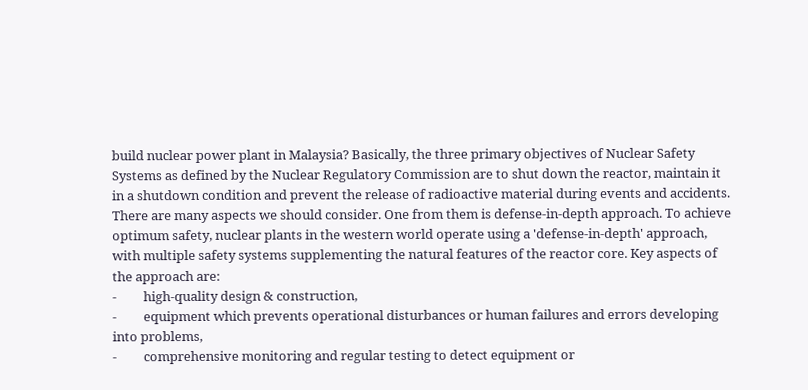build nuclear power plant in Malaysia? Basically, the three primary objectives of Nuclear Safety Systems as defined by the Nuclear Regulatory Commission are to shut down the reactor, maintain it in a shutdown condition and prevent the release of radioactive material during events and accidents. There are many aspects we should consider. One from them is defense-in-depth approach. To achieve optimum safety, nuclear plants in the western world operate using a 'defense-in-depth' approach, with multiple safety systems supplementing the natural features of the reactor core. Key aspects of the approach are:
-         high-quality design & construction,
-         equipment which prevents operational disturbances or human failures and errors developing into problems,
-         comprehensive monitoring and regular testing to detect equipment or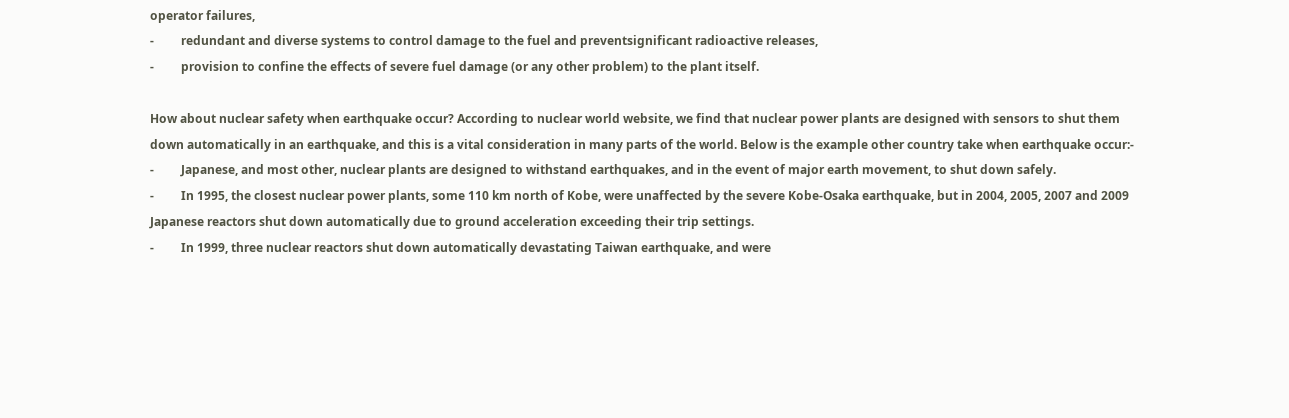operator failures,
-         redundant and diverse systems to control damage to the fuel and preventsignificant radioactive releases,
-         provision to confine the effects of severe fuel damage (or any other problem) to the plant itself.

How about nuclear safety when earthquake occur? According to nuclear world website, we find that nuclear power plants are designed with sensors to shut them down automatically in an earthquake, and this is a vital consideration in many parts of the world. Below is the example other country take when earthquake occur:-
-         Japanese, and most other, nuclear plants are designed to withstand earthquakes, and in the event of major earth movement, to shut down safely.
-         In 1995, the closest nuclear power plants, some 110 km north of Kobe, were unaffected by the severe Kobe-Osaka earthquake, but in 2004, 2005, 2007 and 2009 Japanese reactors shut down automatically due to ground acceleration exceeding their trip settings.
-         In 1999, three nuclear reactors shut down automatically devastating Taiwan earthquake, and were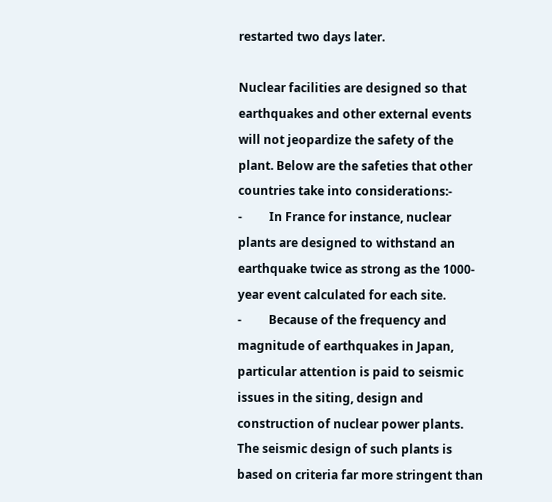restarted two days later.

Nuclear facilities are designed so that earthquakes and other external events will not jeopardize the safety of the plant. Below are the safeties that other countries take into considerations:-
-         In France for instance, nuclear plants are designed to withstand an earthquake twice as strong as the 1000-year event calculated for each site.
-         Because of the frequency and magnitude of earthquakes in Japan, particular attention is paid to seismic issues in the siting, design and construction of nuclear power plants. The seismic design of such plants is based on criteria far more stringent than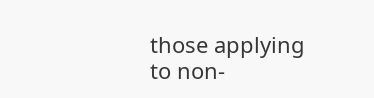those applying to non-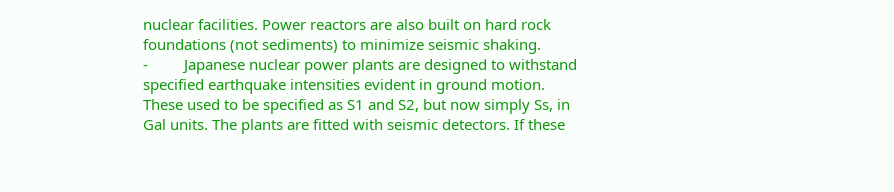nuclear facilities. Power reactors are also built on hard rock foundations (not sediments) to minimize seismic shaking.
-         Japanese nuclear power plants are designed to withstand specified earthquake intensities evident in ground motion. These used to be specified as S1 and S2, but now simply Ss, in Gal units. The plants are fitted with seismic detectors. If these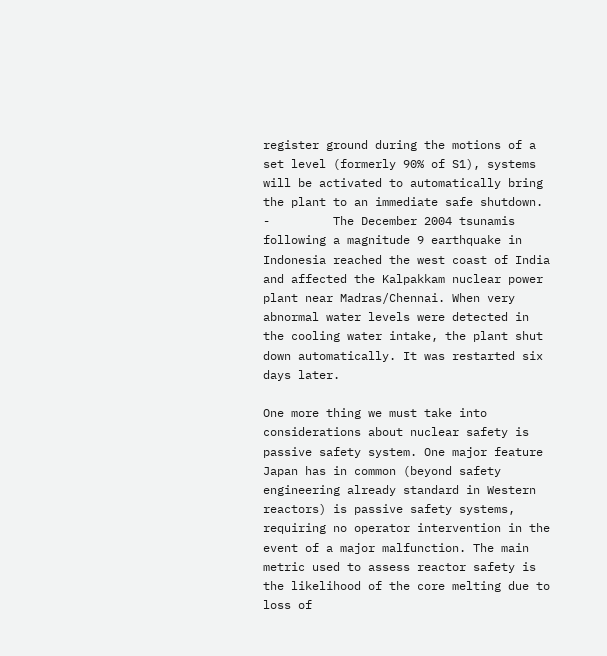register ground during the motions of a set level (formerly 90% of S1), systems will be activated to automatically bring the plant to an immediate safe shutdown.
-         The December 2004 tsunamis following a magnitude 9 earthquake in Indonesia reached the west coast of India and affected the Kalpakkam nuclear power plant near Madras/Chennai. When very abnormal water levels were detected in the cooling water intake, the plant shut down automatically. It was restarted six days later.

One more thing we must take into considerations about nuclear safety is passive safety system. One major feature Japan has in common (beyond safety engineering already standard in Western reactors) is passive safety systems, requiring no operator intervention in the event of a major malfunction. The main metric used to assess reactor safety is the likelihood of the core melting due to loss of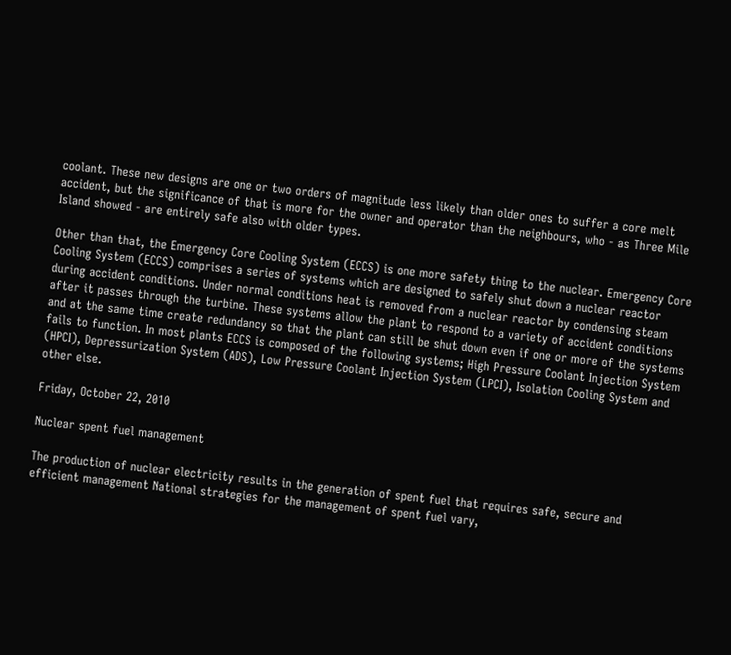coolant. These new designs are one or two orders of magnitude less likely than older ones to suffer a core melt accident, but the significance of that is more for the owner and operator than the neighbours, who - as Three Mile Island showed - are entirely safe also with older types.

Other than that, the Emergency Core Cooling System (ECCS) is one more safety thing to the nuclear. Emergency Core Cooling System (ECCS) comprises a series of systems which are designed to safely shut down a nuclear reactor during accident conditions. Under normal conditions heat is removed from a nuclear reactor by condensing steam after it passes through the turbine. These systems allow the plant to respond to a variety of accident conditions and at the same time create redundancy so that the plant can still be shut down even if one or more of the systems fails to function. In most plants ECCS is composed of the following systems; High Pressure Coolant Injection System (HPCI), Depressurization System (ADS), Low Pressure Coolant Injection System (LPCI), Isolation Cooling System and other else.

Friday, October 22, 2010

Nuclear spent fuel management

The production of nuclear electricity results in the generation of spent fuel that requires safe, secure and efficient management National strategies for the management of spent fuel vary,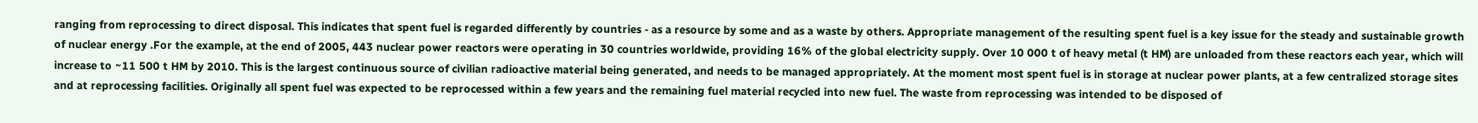ranging from reprocessing to direct disposal. This indicates that spent fuel is regarded differently by countries - as a resource by some and as a waste by others. Appropriate management of the resulting spent fuel is a key issue for the steady and sustainable growth of nuclear energy .For the example, at the end of 2005, 443 nuclear power reactors were operating in 30 countries worldwide, providing 16% of the global electricity supply. Over 10 000 t of heavy metal (t HM) are unloaded from these reactors each year, which will increase to ~11 500 t HM by 2010. This is the largest continuous source of civilian radioactive material being generated, and needs to be managed appropriately. At the moment most spent fuel is in storage at nuclear power plants, at a few centralized storage sites and at reprocessing facilities. Originally all spent fuel was expected to be reprocessed within a few years and the remaining fuel material recycled into new fuel. The waste from reprocessing was intended to be disposed of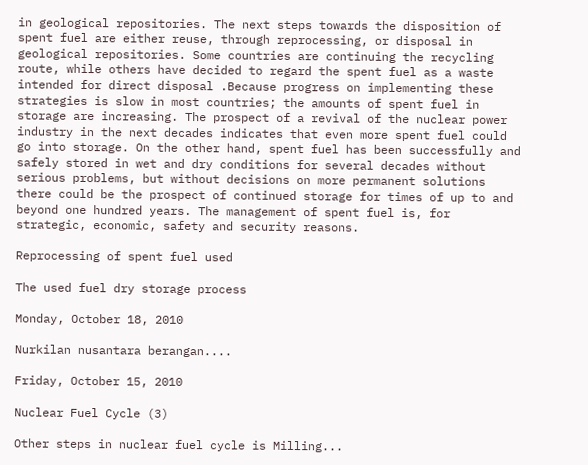in geological repositories. The next steps towards the disposition of spent fuel are either reuse, through reprocessing, or disposal in geological repositories. Some countries are continuing the recycling route, while others have decided to regard the spent fuel as a waste intended for direct disposal .Because progress on implementing these strategies is slow in most countries; the amounts of spent fuel in storage are increasing. The prospect of a revival of the nuclear power industry in the next decades indicates that even more spent fuel could go into storage. On the other hand, spent fuel has been successfully and safely stored in wet and dry conditions for several decades without serious problems, but without decisions on more permanent solutions there could be the prospect of continued storage for times of up to and beyond one hundred years. The management of spent fuel is, for strategic, economic, safety and security reasons.

Reprocessing of spent fuel used

The used fuel dry storage process

Monday, October 18, 2010

Nurkilan nusantara berangan....

Friday, October 15, 2010

Nuclear Fuel Cycle (3)

Other steps in nuclear fuel cycle is Milling...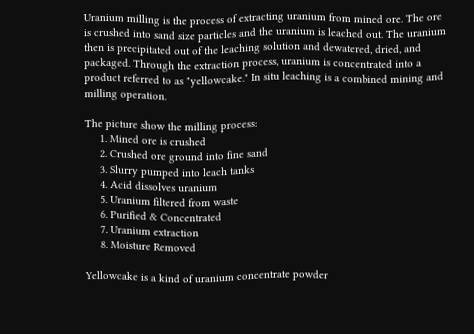Uranium milling is the process of extracting uranium from mined ore. The ore is crushed into sand size particles and the uranium is leached out. The uranium then is precipitated out of the leaching solution and dewatered, dried, and packaged. Through the extraction process, uranium is concentrated into a product referred to as "yellowcake." In situ leaching is a combined mining and milling operation.

The picture show the milling process:
     1. Mined ore is crushed
     2. Crushed ore ground into fine sand
     3. Slurry pumped into leach tanks
     4. Acid dissolves uranium
     5. Uranium filtered from waste
     6. Purified & Concentrated
     7. Uranium extraction
     8. Moisture Removed

Yellowcake is a kind of uranium concentrate powder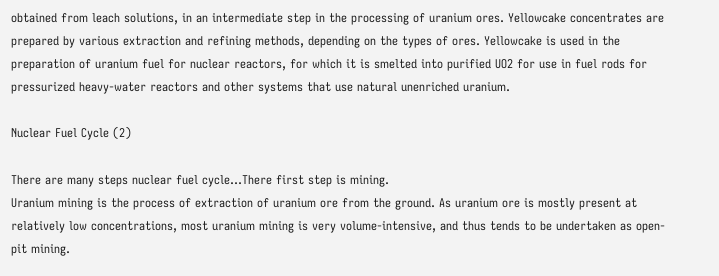obtained from leach solutions, in an intermediate step in the processing of uranium ores. Yellowcake concentrates are prepared by various extraction and refining methods, depending on the types of ores. Yellowcake is used in the preparation of uranium fuel for nuclear reactors, for which it is smelted into purified UO2 for use in fuel rods for pressurized heavy-water reactors and other systems that use natural unenriched uranium.

Nuclear Fuel Cycle (2)

There are many steps nuclear fuel cycle…There first step is mining.
Uranium mining is the process of extraction of uranium ore from the ground. As uranium ore is mostly present at relatively low concentrations, most uranium mining is very volume-intensive, and thus tends to be undertaken as open-pit mining.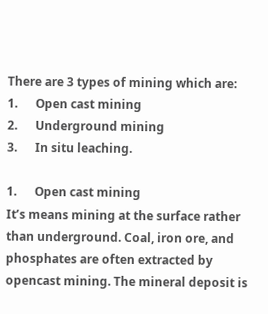There are 3 types of mining which are:
1.      Open cast mining
2.      Underground mining
3.      In situ leaching.

1.      Open cast mining
It’s means mining at the surface rather than underground. Coal, iron ore, and phosphates are often extracted by opencast mining. The mineral deposit is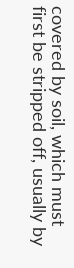covered by soil, which must first be stripped off, usually by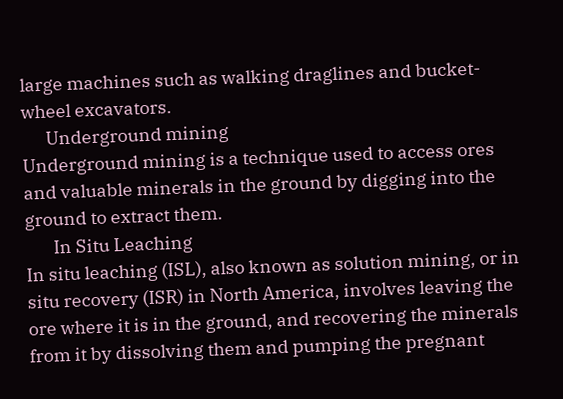large machines such as walking draglines and bucket-wheel excavators.
      Underground mining
Underground mining is a technique used to access ores and valuable minerals in the ground by digging into the ground to extract them.
       In Situ Leaching
In situ leaching (ISL), also known as solution mining, or in situ recovery (ISR) in North America, involves leaving the ore where it is in the ground, and recovering the minerals from it by dissolving them and pumping the pregnant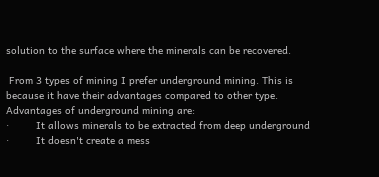solution to the surface where the minerals can be recovered.

 From 3 types of mining I prefer underground mining. This is because it have their advantages compared to other type. Advantages of underground mining are:
·         It allows minerals to be extracted from deep underground
·         It doesn't create a mess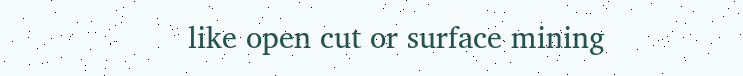like open cut or surface mining